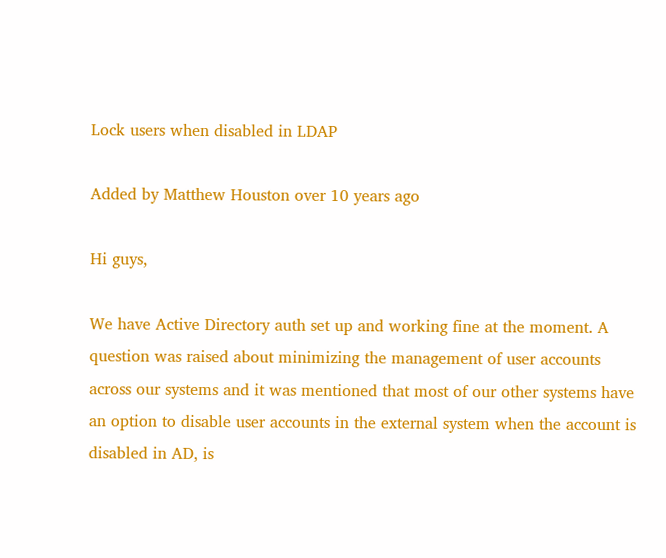Lock users when disabled in LDAP

Added by Matthew Houston over 10 years ago

Hi guys,

We have Active Directory auth set up and working fine at the moment. A question was raised about minimizing the management of user accounts across our systems and it was mentioned that most of our other systems have an option to disable user accounts in the external system when the account is disabled in AD, is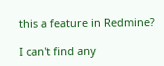this a feature in Redmine?

I can't find any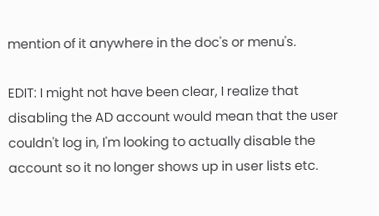mention of it anywhere in the doc's or menu's.

EDIT: I might not have been clear, I realize that disabling the AD account would mean that the user couldn't log in, I'm looking to actually disable the account so it no longer shows up in user lists etc.